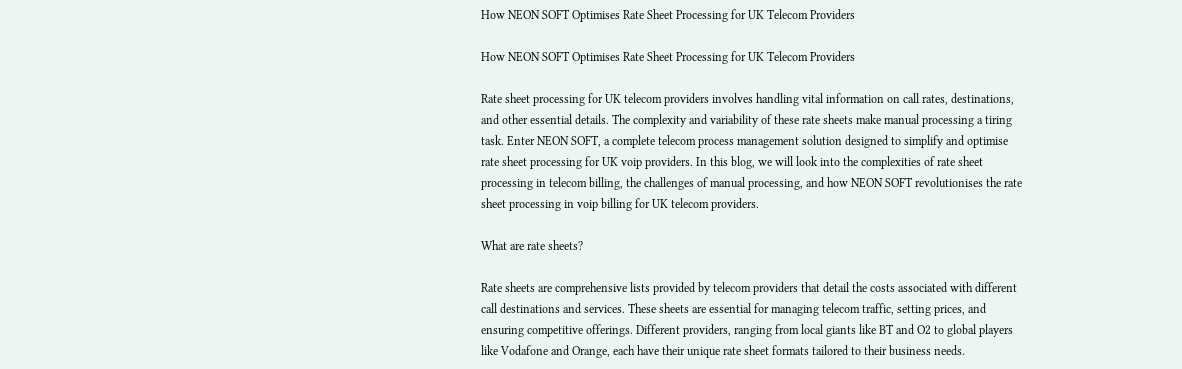How NEON SOFT Optimises Rate Sheet Processing for UK Telecom Providers

How NEON SOFT Optimises Rate Sheet Processing for UK Telecom Providers

Rate sheet processing for UK telecom providers involves handling vital information on call rates, destinations, and other essential details. The complexity and variability of these rate sheets make manual processing a tiring task. Enter NEON SOFT, a complete telecom process management solution designed to simplify and optimise rate sheet processing for UK voip providers. In this blog, we will look into the complexities of rate sheet processing in telecom billing, the challenges of manual processing, and how NEON SOFT revolutionises the rate sheet processing in voip billing for UK telecom providers.

What are rate sheets?

Rate sheets are comprehensive lists provided by telecom providers that detail the costs associated with different call destinations and services. These sheets are essential for managing telecom traffic, setting prices, and ensuring competitive offerings. Different providers, ranging from local giants like BT and O2 to global players like Vodafone and Orange, each have their unique rate sheet formats tailored to their business needs.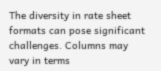The diversity in rate sheet formats can pose significant challenges. Columns may vary in terms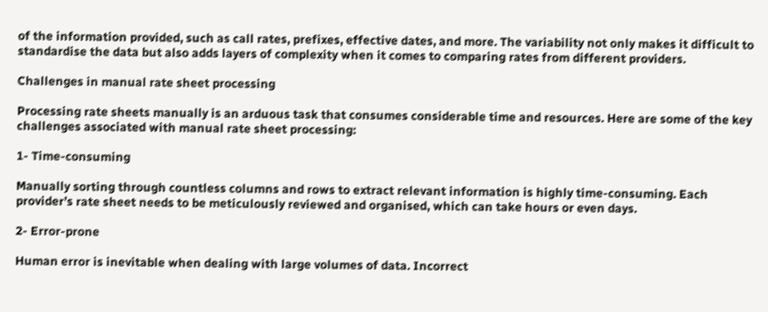of the information provided, such as call rates, prefixes, effective dates, and more. The variability not only makes it difficult to standardise the data but also adds layers of complexity when it comes to comparing rates from different providers.

Challenges in manual rate sheet processing

Processing rate sheets manually is an arduous task that consumes considerable time and resources. Here are some of the key challenges associated with manual rate sheet processing:

1- Time-consuming

Manually sorting through countless columns and rows to extract relevant information is highly time-consuming. Each provider’s rate sheet needs to be meticulously reviewed and organised, which can take hours or even days.

2- Error-prone

Human error is inevitable when dealing with large volumes of data. Incorrect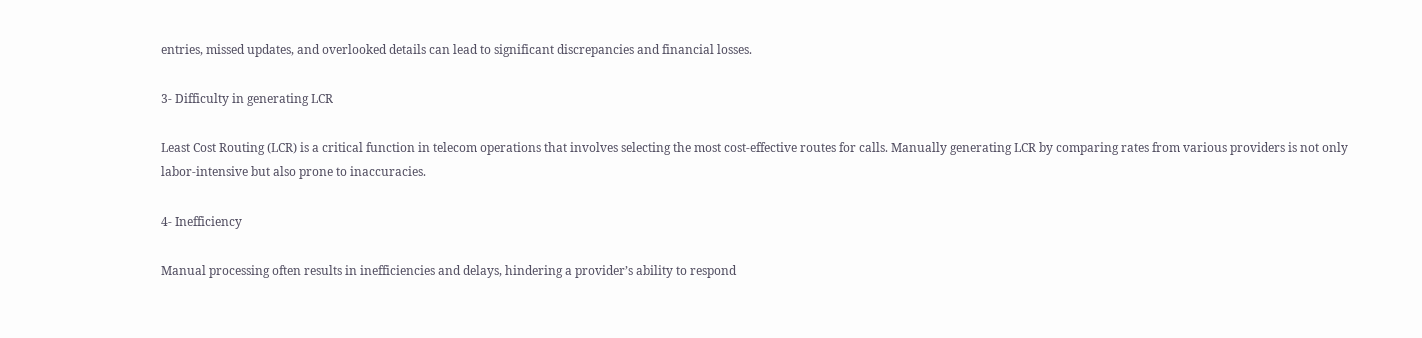entries, missed updates, and overlooked details can lead to significant discrepancies and financial losses.

3- Difficulty in generating LCR

Least Cost Routing (LCR) is a critical function in telecom operations that involves selecting the most cost-effective routes for calls. Manually generating LCR by comparing rates from various providers is not only labor-intensive but also prone to inaccuracies.

4- Inefficiency

Manual processing often results in inefficiencies and delays, hindering a provider’s ability to respond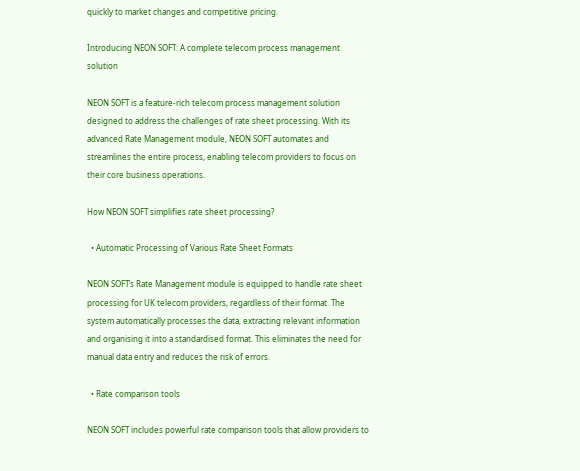quickly to market changes and competitive pricing.

Introducing NEON SOFT: A complete telecom process management solution

NEON SOFT is a feature-rich telecom process management solution designed to address the challenges of rate sheet processing. With its advanced Rate Management module, NEON SOFT automates and streamlines the entire process, enabling telecom providers to focus on their core business operations.

How NEON SOFT simplifies rate sheet processing?

  • Automatic Processing of Various Rate Sheet Formats

NEON SOFT’s Rate Management module is equipped to handle rate sheet processing for UK telecom providers, regardless of their format. The system automatically processes the data, extracting relevant information and organising it into a standardised format. This eliminates the need for manual data entry and reduces the risk of errors.

  • Rate comparison tools

NEON SOFT includes powerful rate comparison tools that allow providers to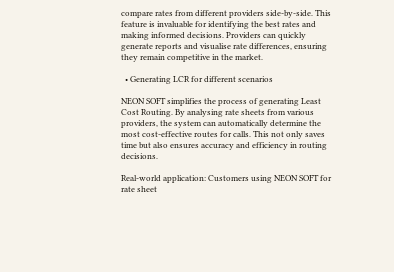compare rates from different providers side-by-side. This feature is invaluable for identifying the best rates and making informed decisions. Providers can quickly generate reports and visualise rate differences, ensuring they remain competitive in the market.

  • Generating LCR for different scenarios

NEON SOFT simplifies the process of generating Least Cost Routing. By analysing rate sheets from various providers, the system can automatically determine the most cost-effective routes for calls. This not only saves time but also ensures accuracy and efficiency in routing decisions.

Real-world application: Customers using NEON SOFT for rate sheet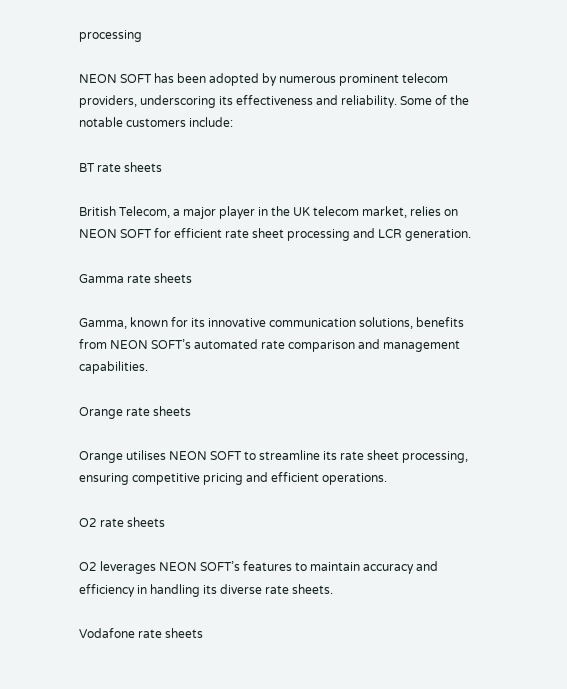processing

NEON SOFT has been adopted by numerous prominent telecom providers, underscoring its effectiveness and reliability. Some of the notable customers include:

BT rate sheets

British Telecom, a major player in the UK telecom market, relies on NEON SOFT for efficient rate sheet processing and LCR generation.

Gamma rate sheets

Gamma, known for its innovative communication solutions, benefits from NEON SOFT’s automated rate comparison and management capabilities.

Orange rate sheets

Orange utilises NEON SOFT to streamline its rate sheet processing, ensuring competitive pricing and efficient operations.

O2 rate sheets

O2 leverages NEON SOFT’s features to maintain accuracy and efficiency in handling its diverse rate sheets.

Vodafone rate sheets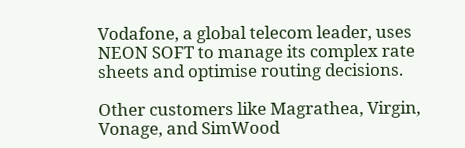Vodafone, a global telecom leader, uses NEON SOFT to manage its complex rate sheets and optimise routing decisions.

Other customers like Magrathea, Virgin, Vonage, and SimWood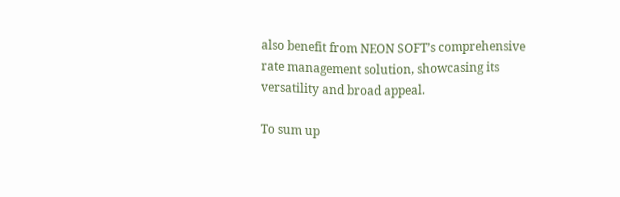also benefit from NEON SOFT’s comprehensive rate management solution, showcasing its versatility and broad appeal.

To sum up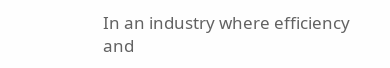In an industry where efficiency and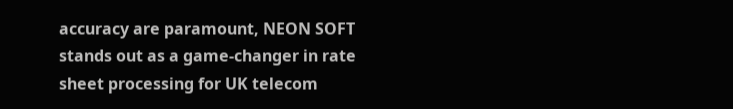accuracy are paramount, NEON SOFT stands out as a game-changer in rate sheet processing for UK telecom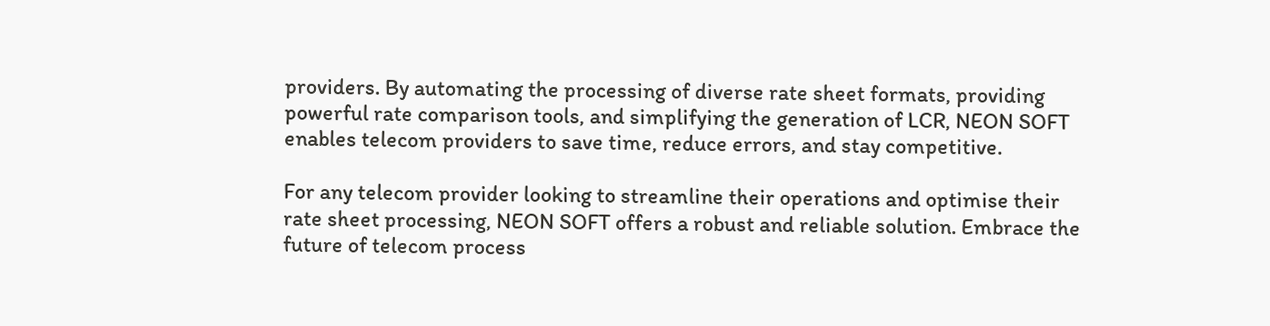providers. By automating the processing of diverse rate sheet formats, providing powerful rate comparison tools, and simplifying the generation of LCR, NEON SOFT enables telecom providers to save time, reduce errors, and stay competitive.

For any telecom provider looking to streamline their operations and optimise their rate sheet processing, NEON SOFT offers a robust and reliable solution. Embrace the future of telecom process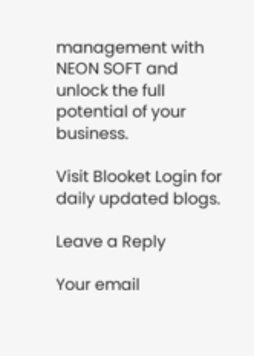management with NEON SOFT and unlock the full potential of your business.

Visit Blooket Login for daily updated blogs.

Leave a Reply

Your email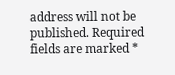address will not be published. Required fields are marked *